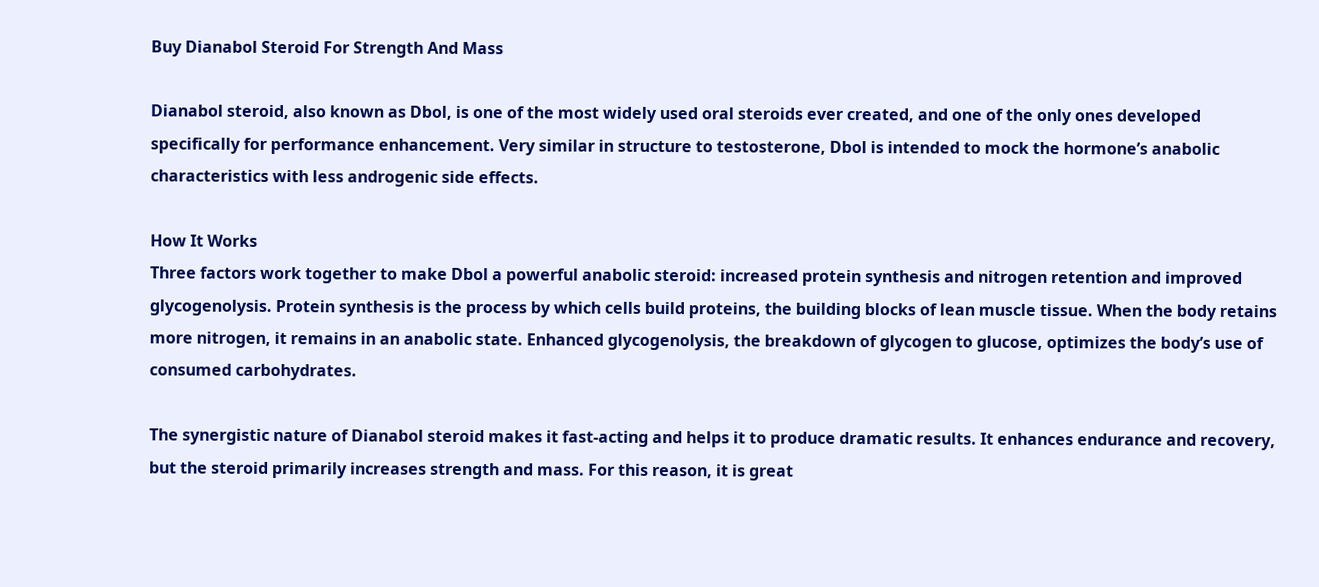Buy Dianabol Steroid For Strength And Mass

Dianabol steroid, also known as Dbol, is one of the most widely used oral steroids ever created, and one of the only ones developed specifically for performance enhancement. Very similar in structure to testosterone, Dbol is intended to mock the hormone’s anabolic characteristics with less androgenic side effects.

How It Works
Three factors work together to make Dbol a powerful anabolic steroid: increased protein synthesis and nitrogen retention and improved glycogenolysis. Protein synthesis is the process by which cells build proteins, the building blocks of lean muscle tissue. When the body retains more nitrogen, it remains in an anabolic state. Enhanced glycogenolysis, the breakdown of glycogen to glucose, optimizes the body’s use of consumed carbohydrates.

The synergistic nature of Dianabol steroid makes it fast-acting and helps it to produce dramatic results. It enhances endurance and recovery, but the steroid primarily increases strength and mass. For this reason, it is great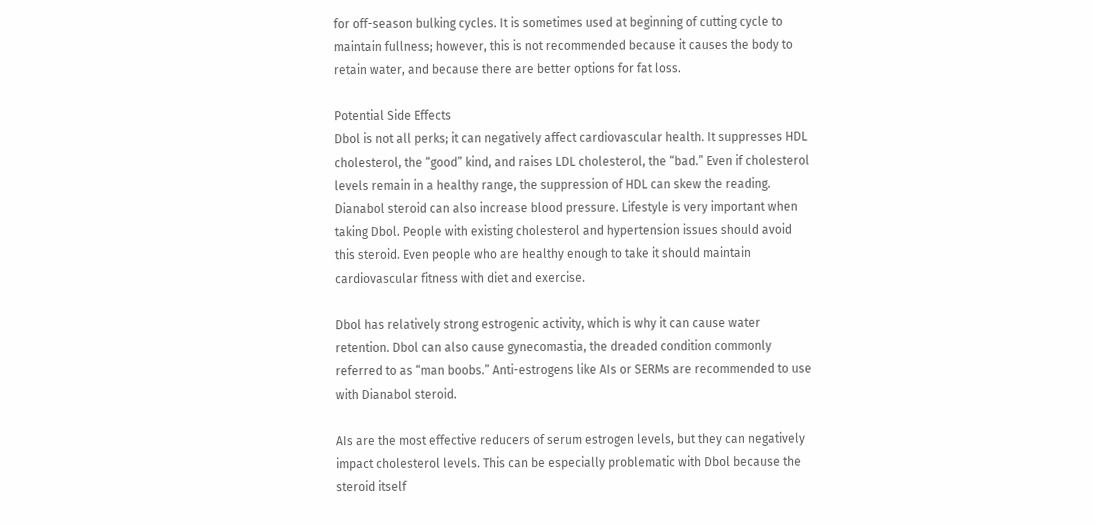for off-season bulking cycles. It is sometimes used at beginning of cutting cycle to maintain fullness; however, this is not recommended because it causes the body to retain water, and because there are better options for fat loss.

Potential Side Effects
Dbol is not all perks; it can negatively affect cardiovascular health. It suppresses HDL cholesterol, the “good” kind, and raises LDL cholesterol, the “bad.” Even if cholesterol levels remain in a healthy range, the suppression of HDL can skew the reading. Dianabol steroid can also increase blood pressure. Lifestyle is very important when taking Dbol. People with existing cholesterol and hypertension issues should avoid this steroid. Even people who are healthy enough to take it should maintain cardiovascular fitness with diet and exercise.

Dbol has relatively strong estrogenic activity, which is why it can cause water retention. Dbol can also cause gynecomastia, the dreaded condition commonly referred to as “man boobs.” Anti-estrogens like AIs or SERMs are recommended to use with Dianabol steroid.

AIs are the most effective reducers of serum estrogen levels, but they can negatively impact cholesterol levels. This can be especially problematic with Dbol because the steroid itself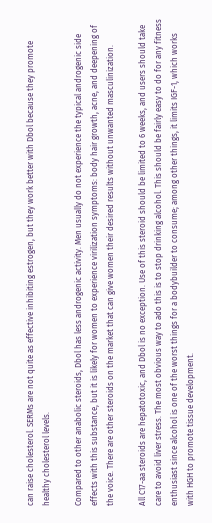can raise cholesterol. SERMs are not quite as effective inhibiting estrogen, but they work better with Dbol because they promote healthy cholesterol levels.

Compared to other anabolic steroids, Dbol has less androgenic activity. Men usually do not experience the typical androgenic side effects with this substance, but it is likely for women to experience virilization symptoms: body hair growth, acne, and deepening of the voice. There are other steroids on the market that can give women their desired results without unwanted masculinization.

All C17-aa steroids are hepatotoxic, and Dbol is no exception. Use of this steroid should be limited to 6 weeks, and users should take care to avoid liver stress. The most obvious way to ado this is to stop drinking alcohol. This should be fairly easy to do for any fitness enthusiast since alcohol is one of the worst things for a bodybuilder to consume; among other things, it limits IGF-1, which works with HGH to promote tissue development.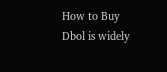How to Buy
Dbol is widely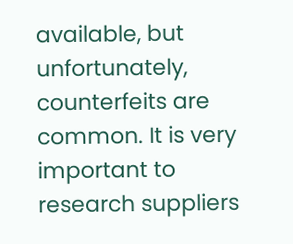available, but unfortunately, counterfeits are common. It is very important to research suppliers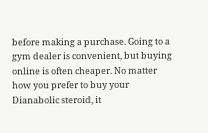before making a purchase. Going to a gym dealer is convenient, but buying online is often cheaper. No matter how you prefer to buy your Dianabolic steroid, it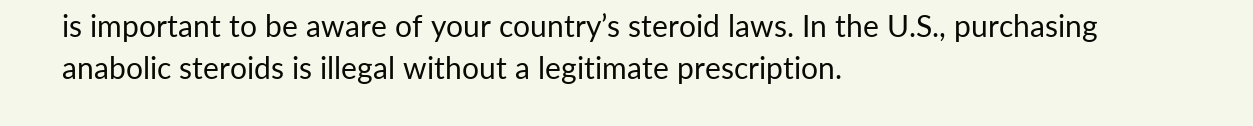is important to be aware of your country’s steroid laws. In the U.S., purchasing anabolic steroids is illegal without a legitimate prescription.